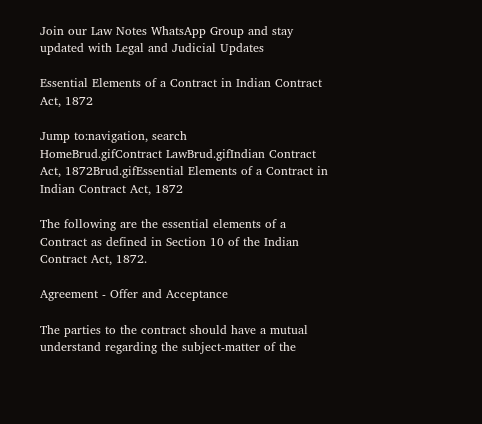Join our Law Notes WhatsApp Group and stay updated with Legal and Judicial Updates

Essential Elements of a Contract in Indian Contract Act, 1872

Jump to:navigation, search
HomeBrud.gifContract LawBrud.gifIndian Contract Act, 1872Brud.gifEssential Elements of a Contract in Indian Contract Act, 1872

The following are the essential elements of a Contract as defined in Section 10 of the Indian Contract Act, 1872.

Agreement - Offer and Acceptance

The parties to the contract should have a mutual understand regarding the subject-matter of the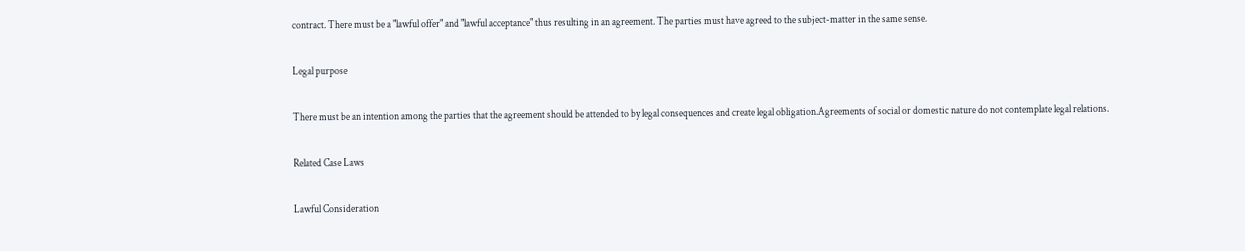contract. There must be a "lawful offer" and "lawful acceptance" thus resulting in an agreement. The parties must have agreed to the subject-matter in the same sense.

Legal purpose

There must be an intention among the parties that the agreement should be attended to by legal consequences and create legal obligation.Agreements of social or domestic nature do not contemplate legal relations.

Related Case Laws

Lawful Consideration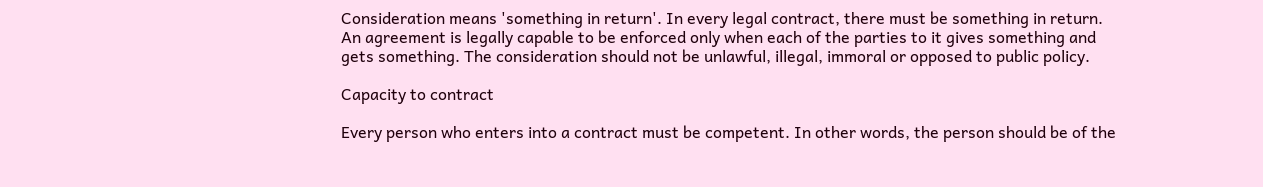Consideration means 'something in return'. In every legal contract, there must be something in return. An agreement is legally capable to be enforced only when each of the parties to it gives something and gets something. The consideration should not be unlawful, illegal, immoral or opposed to public policy.

Capacity to contract

Every person who enters into a contract must be competent. In other words, the person should be of the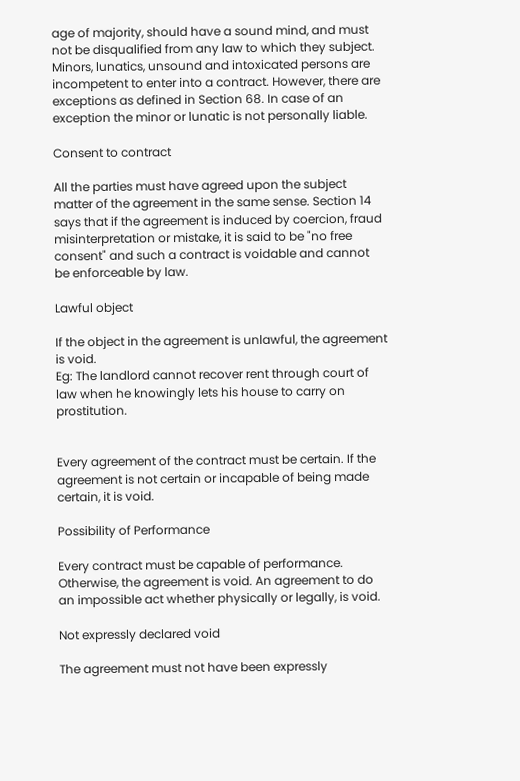age of majority, should have a sound mind, and must not be disqualified from any law to which they subject. Minors, lunatics, unsound and intoxicated persons are incompetent to enter into a contract. However, there are exceptions as defined in Section 68. In case of an exception the minor or lunatic is not personally liable.

Consent to contract

All the parties must have agreed upon the subject matter of the agreement in the same sense. Section 14 says that if the agreement is induced by coercion, fraud misinterpretation or mistake, it is said to be "no free consent" and such a contract is voidable and cannot be enforceable by law.

Lawful object

If the object in the agreement is unlawful, the agreement is void.
Eg: The landlord cannot recover rent through court of law when he knowingly lets his house to carry on prostitution.


Every agreement of the contract must be certain. If the agreement is not certain or incapable of being made certain, it is void.

Possibility of Performance

Every contract must be capable of performance. Otherwise, the agreement is void. An agreement to do an impossible act whether physically or legally, is void.

Not expressly declared void

The agreement must not have been expressly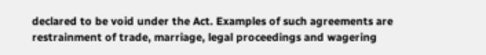declared to be void under the Act. Examples of such agreements are restrainment of trade, marriage, legal proceedings and wagering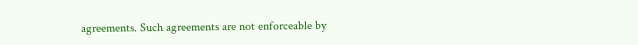agreements. Such agreements are not enforceable by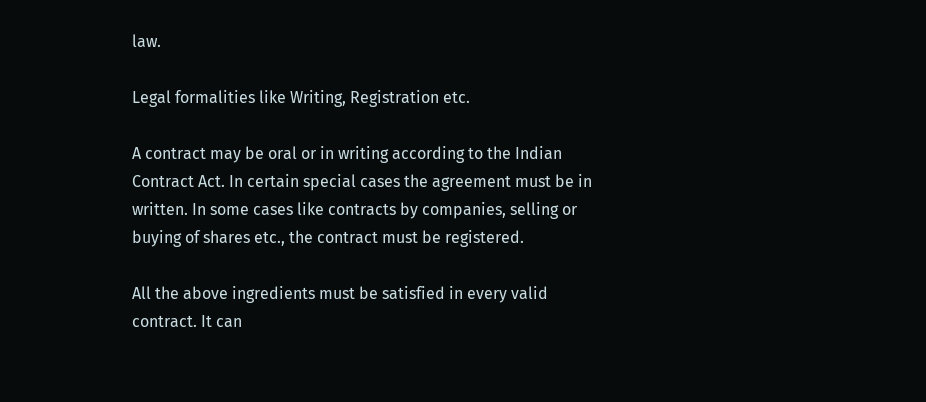law.

Legal formalities like Writing, Registration etc.

A contract may be oral or in writing according to the Indian Contract Act. In certain special cases the agreement must be in written. In some cases like contracts by companies, selling or buying of shares etc., the contract must be registered.

All the above ingredients must be satisfied in every valid contract. It can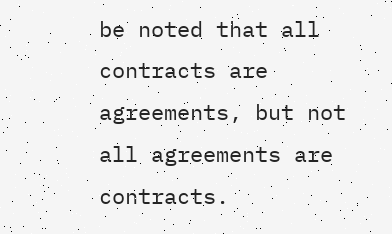be noted that all contracts are agreements, but not all agreements are contracts.